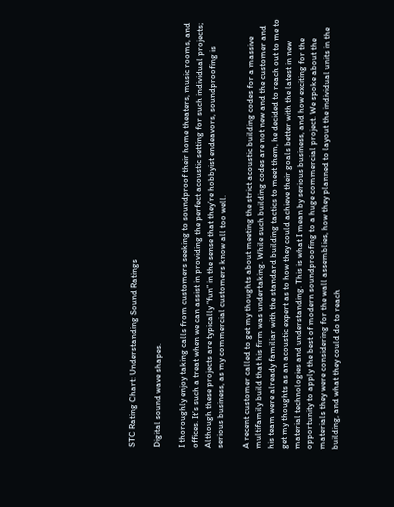STC Rating Chart: Understanding Sound Ratings

Digital sound wave shapes.

I thoroughly enjoy taking calls from customers seeking to soundproof their home theaters, music rooms, and offices. It’s such a treat when we can assist in providing the perfect acoustic setting for such individual projects; Although these projects are typically “fun” in the sense that they’re hobbyist endeavors, soundproofing is serious business, as my commercial customers know all too well.

A recent customer called to get my thoughts about meeting the strict acoustic building codes for a massive multifamily build that his firm was undertaking. While such building codes are not new and the customer and his team were already familiar with the standard building tactics to meet them, he decided to reach out to me to get my thoughts as an acoustic expert as to how they could achieve their goals better with the latest in new material technologies and understanding. This is what I mean by serious business, and how exciting for the opportunity to apply the best of modern soundproofing to a huge commercial project. We spoke about the materials they were considering for the wall assemblies, how they planned to layout the individual units in the building, and what they could do to reach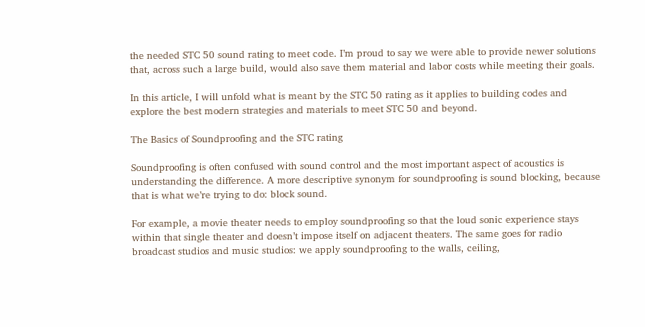the needed STC 50 sound rating to meet code. I’m proud to say we were able to provide newer solutions that, across such a large build, would also save them material and labor costs while meeting their goals.

In this article, I will unfold what is meant by the STC 50 rating as it applies to building codes and explore the best modern strategies and materials to meet STC 50 and beyond.

The Basics of Soundproofing and the STC rating

Soundproofing is often confused with sound control and the most important aspect of acoustics is understanding the difference. A more descriptive synonym for soundproofing is sound blocking, because that is what we’re trying to do: block sound.

For example, a movie theater needs to employ soundproofing so that the loud sonic experience stays within that single theater and doesn’t impose itself on adjacent theaters. The same goes for radio broadcast studios and music studios: we apply soundproofing to the walls, ceiling,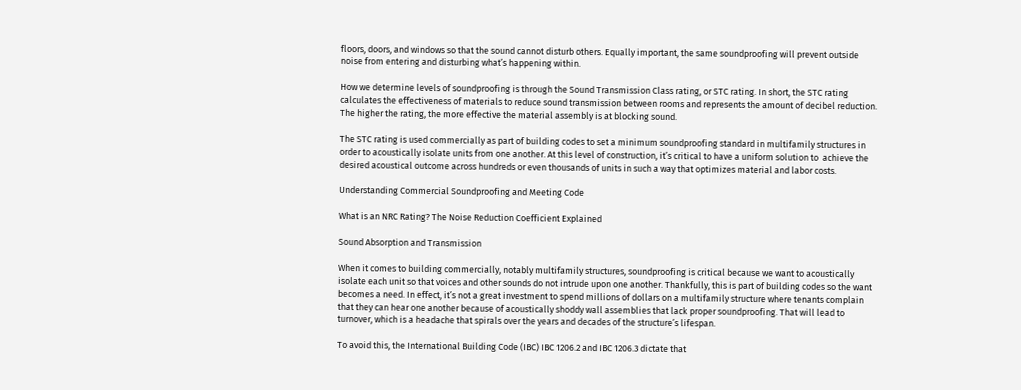floors, doors, and windows so that the sound cannot disturb others. Equally important, the same soundproofing will prevent outside noise from entering and disturbing what’s happening within.

How we determine levels of soundproofing is through the Sound Transmission Class rating, or STC rating. In short, the STC rating calculates the effectiveness of materials to reduce sound transmission between rooms and represents the amount of decibel reduction. The higher the rating, the more effective the material assembly is at blocking sound.

The STC rating is used commercially as part of building codes to set a minimum soundproofing standard in multifamily structures in order to acoustically isolate units from one another. At this level of construction, it’s critical to have a uniform solution to  achieve the desired acoustical outcome across hundreds or even thousands of units in such a way that optimizes material and labor costs.

Understanding Commercial Soundproofing and Meeting Code

What is an NRC Rating? The Noise Reduction Coefficient Explained

Sound Absorption and Transmission

When it comes to building commercially, notably multifamily structures, soundproofing is critical because we want to acoustically isolate each unit so that voices and other sounds do not intrude upon one another. Thankfully, this is part of building codes so the want becomes a need. In effect, it’s not a great investment to spend millions of dollars on a multifamily structure where tenants complain that they can hear one another because of acoustically shoddy wall assemblies that lack proper soundproofing. That will lead to turnover, which is a headache that spirals over the years and decades of the structure’s lifespan.

To avoid this, the International Building Code (IBC) IBC 1206.2 and IBC 1206.3 dictate that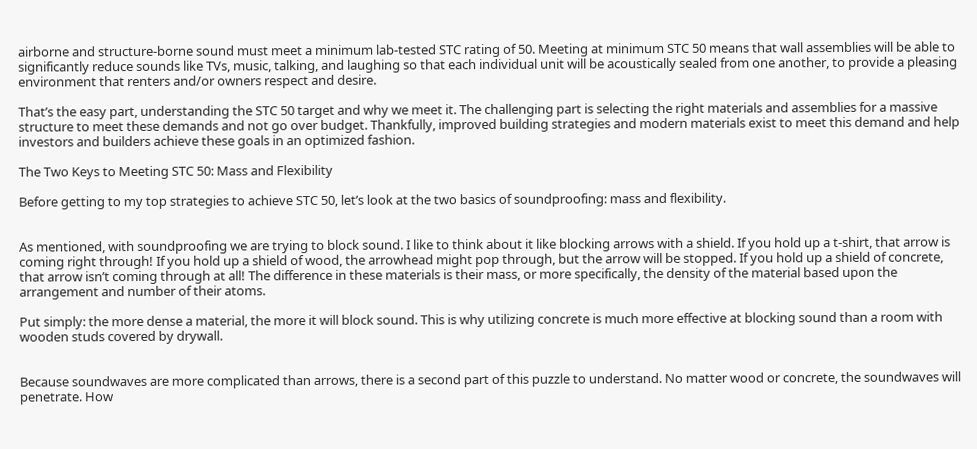airborne and structure-borne sound must meet a minimum lab-tested STC rating of 50. Meeting at minimum STC 50 means that wall assemblies will be able to significantly reduce sounds like TVs, music, talking, and laughing so that each individual unit will be acoustically sealed from one another, to provide a pleasing environment that renters and/or owners respect and desire.

That’s the easy part, understanding the STC 50 target and why we meet it. The challenging part is selecting the right materials and assemblies for a massive structure to meet these demands and not go over budget. Thankfully, improved building strategies and modern materials exist to meet this demand and help investors and builders achieve these goals in an optimized fashion.

The Two Keys to Meeting STC 50: Mass and Flexibility

Before getting to my top strategies to achieve STC 50, let’s look at the two basics of soundproofing: mass and flexibility.


As mentioned, with soundproofing we are trying to block sound. I like to think about it like blocking arrows with a shield. If you hold up a t-shirt, that arrow is coming right through! If you hold up a shield of wood, the arrowhead might pop through, but the arrow will be stopped. If you hold up a shield of concrete, that arrow isn’t coming through at all! The difference in these materials is their mass, or more specifically, the density of the material based upon the arrangement and number of their atoms.

Put simply: the more dense a material, the more it will block sound. This is why utilizing concrete is much more effective at blocking sound than a room with wooden studs covered by drywall.


Because soundwaves are more complicated than arrows, there is a second part of this puzzle to understand. No matter wood or concrete, the soundwaves will penetrate. How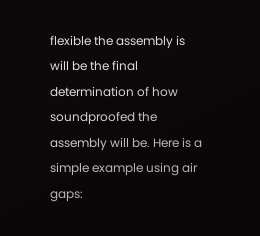flexible the assembly is will be the final determination of how soundproofed the assembly will be. Here is a simple example using air gaps: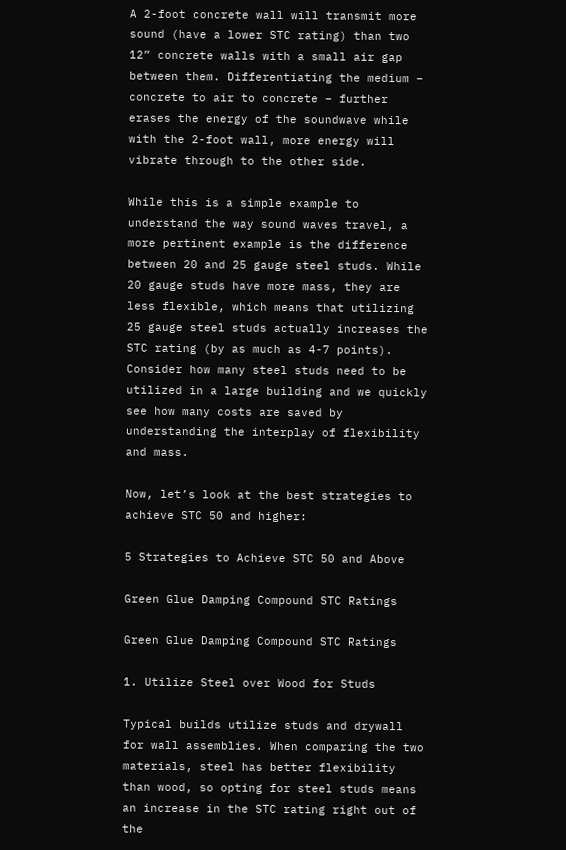A 2-foot concrete wall will transmit more sound (have a lower STC rating) than two 12” concrete walls with a small air gap between them. Differentiating the medium – concrete to air to concrete – further erases the energy of the soundwave while with the 2-foot wall, more energy will vibrate through to the other side.

While this is a simple example to understand the way sound waves travel, a more pertinent example is the difference between 20 and 25 gauge steel studs. While 20 gauge studs have more mass, they are less flexible, which means that utilizing 25 gauge steel studs actually increases the STC rating (by as much as 4-7 points). Consider how many steel studs need to be utilized in a large building and we quickly see how many costs are saved by understanding the interplay of flexibility and mass.

Now, let’s look at the best strategies to achieve STC 50 and higher:

5 Strategies to Achieve STC 50 and Above

Green Glue Damping Compound STC Ratings

Green Glue Damping Compound STC Ratings

1. Utilize Steel over Wood for Studs

Typical builds utilize studs and drywall for wall assemblies. When comparing the two materials, steel has better flexibility than wood, so opting for steel studs means an increase in the STC rating right out of the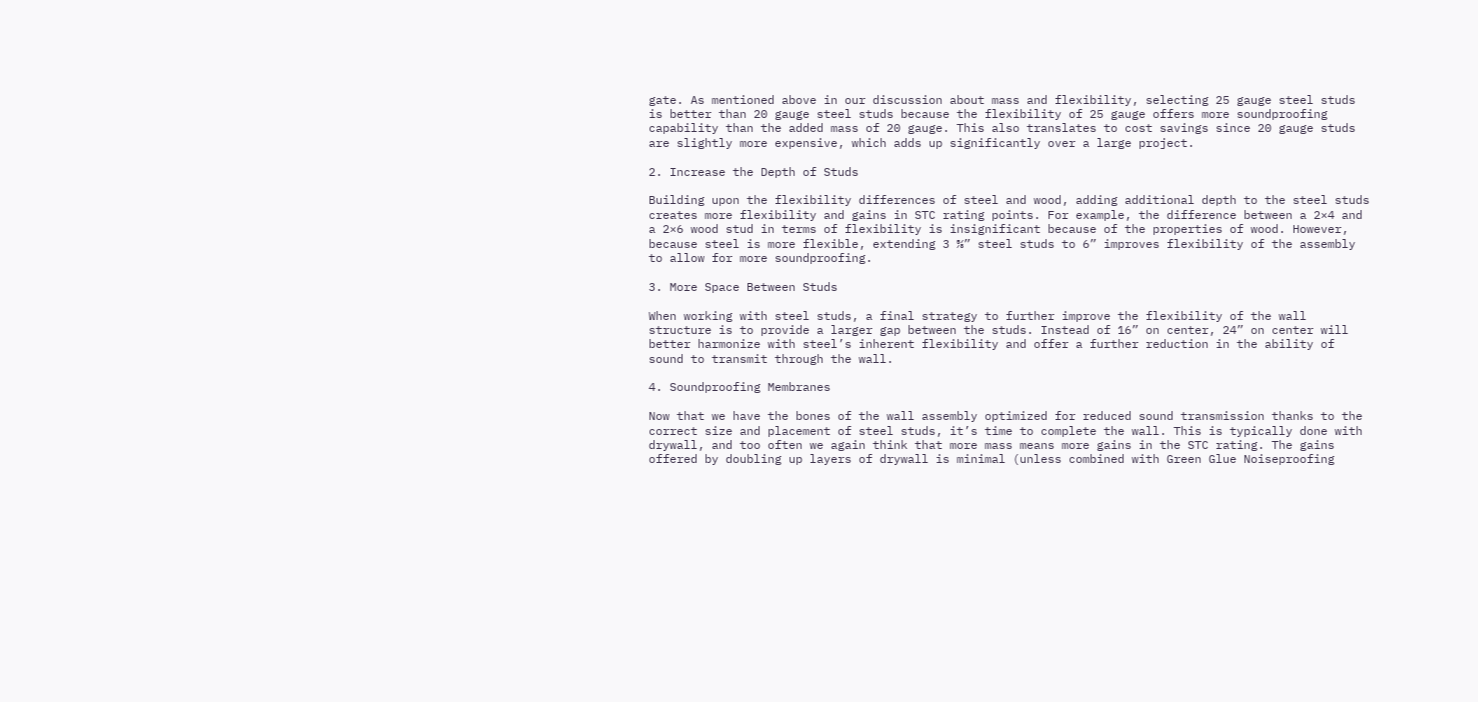gate. As mentioned above in our discussion about mass and flexibility, selecting 25 gauge steel studs is better than 20 gauge steel studs because the flexibility of 25 gauge offers more soundproofing capability than the added mass of 20 gauge. This also translates to cost savings since 20 gauge studs are slightly more expensive, which adds up significantly over a large project.

2. Increase the Depth of Studs

Building upon the flexibility differences of steel and wood, adding additional depth to the steel studs creates more flexibility and gains in STC rating points. For example, the difference between a 2×4 and a 2×6 wood stud in terms of flexibility is insignificant because of the properties of wood. However, because steel is more flexible, extending 3 ⅝” steel studs to 6” improves flexibility of the assembly to allow for more soundproofing.

3. More Space Between Studs

When working with steel studs, a final strategy to further improve the flexibility of the wall structure is to provide a larger gap between the studs. Instead of 16” on center, 24” on center will better harmonize with steel’s inherent flexibility and offer a further reduction in the ability of sound to transmit through the wall.

4. Soundproofing Membranes

Now that we have the bones of the wall assembly optimized for reduced sound transmission thanks to the correct size and placement of steel studs, it’s time to complete the wall. This is typically done with drywall, and too often we again think that more mass means more gains in the STC rating. The gains offered by doubling up layers of drywall is minimal (unless combined with Green Glue Noiseproofing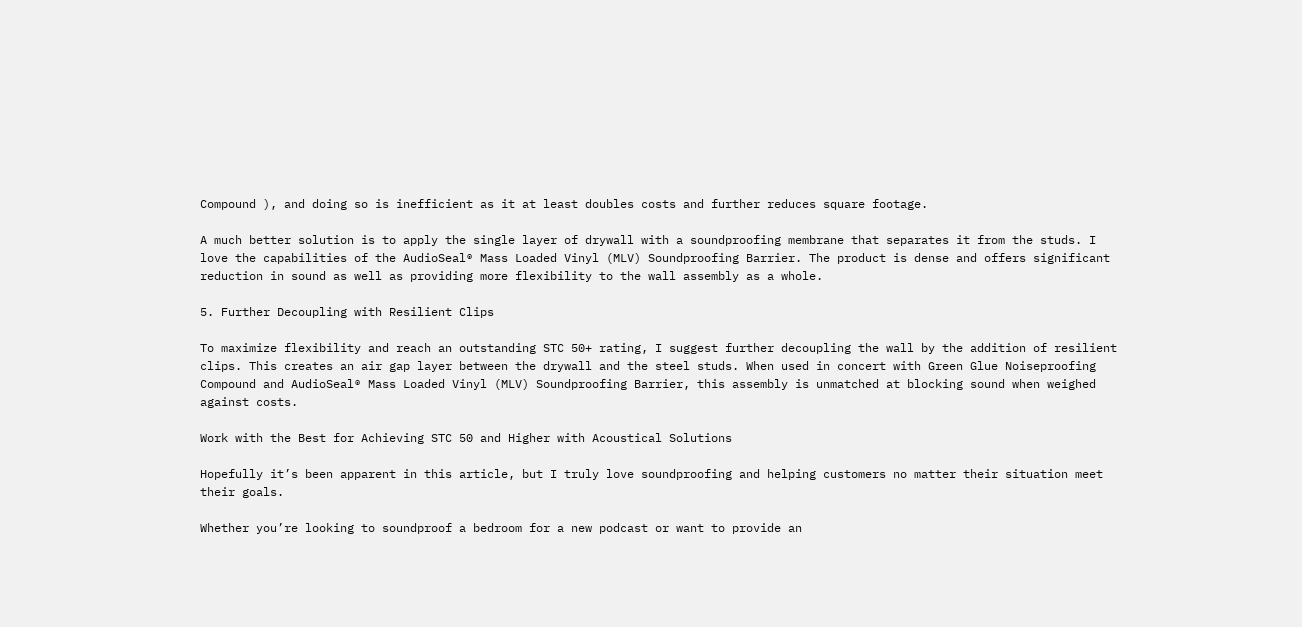Compound ), and doing so is inefficient as it at least doubles costs and further reduces square footage.

A much better solution is to apply the single layer of drywall with a soundproofing membrane that separates it from the studs. I love the capabilities of the AudioSeal® Mass Loaded Vinyl (MLV) Soundproofing Barrier. The product is dense and offers significant reduction in sound as well as providing more flexibility to the wall assembly as a whole.

5. Further Decoupling with Resilient Clips

To maximize flexibility and reach an outstanding STC 50+ rating, I suggest further decoupling the wall by the addition of resilient clips. This creates an air gap layer between the drywall and the steel studs. When used in concert with Green Glue Noiseproofing Compound and AudioSeal® Mass Loaded Vinyl (MLV) Soundproofing Barrier, this assembly is unmatched at blocking sound when weighed against costs.

Work with the Best for Achieving STC 50 and Higher with Acoustical Solutions

Hopefully it’s been apparent in this article, but I truly love soundproofing and helping customers no matter their situation meet their goals.

Whether you’re looking to soundproof a bedroom for a new podcast or want to provide an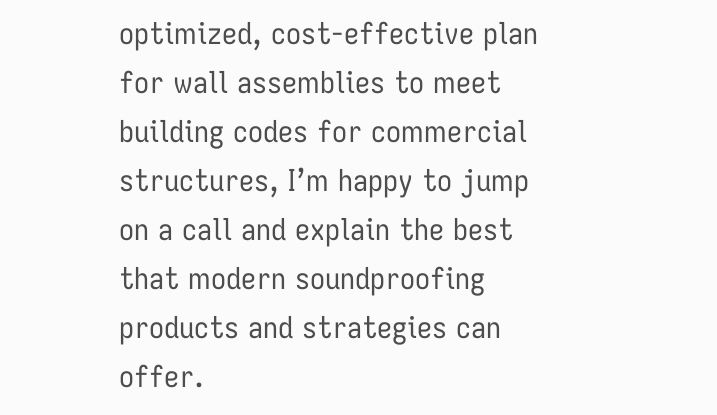optimized, cost-effective plan for wall assemblies to meet building codes for commercial structures, I’m happy to jump on a call and explain the best that modern soundproofing products and strategies can offer.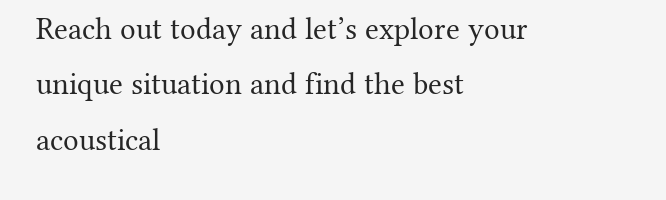Reach out today and let’s explore your unique situation and find the best acoustical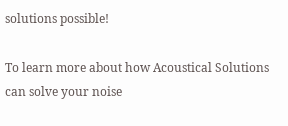solutions possible!

To learn more about how Acoustical Solutions can solve your noise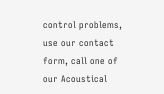control problems, use our contact form, call one of our Acoustical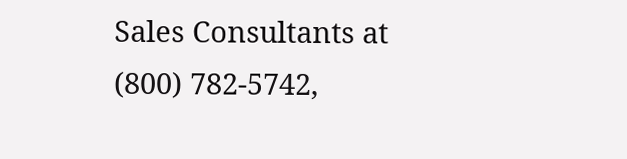Sales Consultants at (800) 782-5742,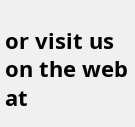or visit us on the web at